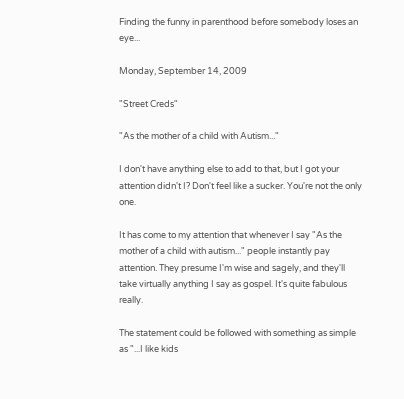Finding the funny in parenthood before somebody loses an eye...

Monday, September 14, 2009

"Street Creds"

"As the mother of a child with Autism..."

I don't have anything else to add to that, but I got your attention didn't I? Don't feel like a sucker. You're not the only one.

It has come to my attention that whenever I say "As the mother of a child with autism..." people instantly pay attention. They presume I'm wise and sagely, and they'll take virtually anything I say as gospel. It's quite fabulous really.

The statement could be followed with something as simple as "...I like kids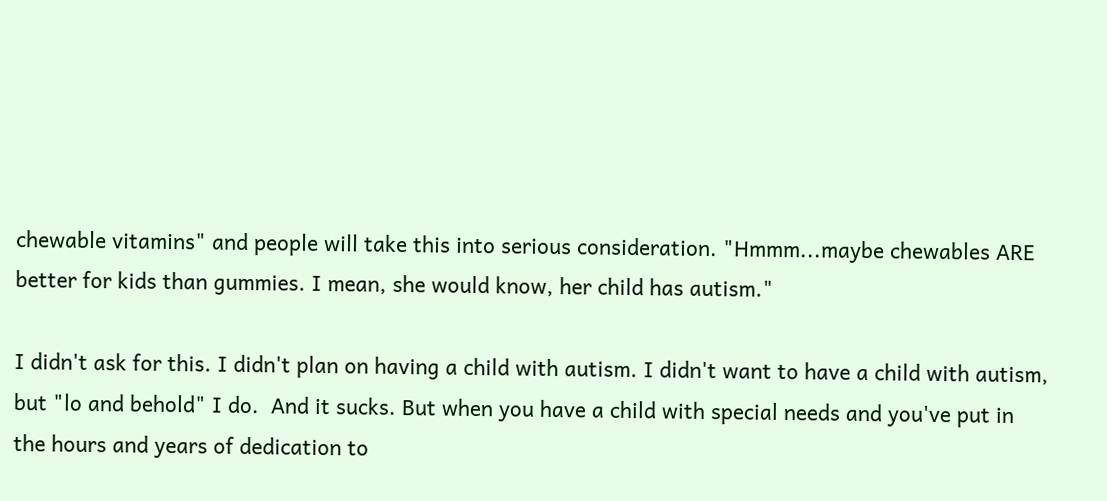chewable vitamins" and people will take this into serious consideration. "Hmmm...maybe chewables ARE better for kids than gummies. I mean, she would know, her child has autism."

I didn't ask for this. I didn't plan on having a child with autism. I didn't want to have a child with autism, but "lo and behold" I do.  And it sucks. But when you have a child with special needs and you've put in the hours and years of dedication to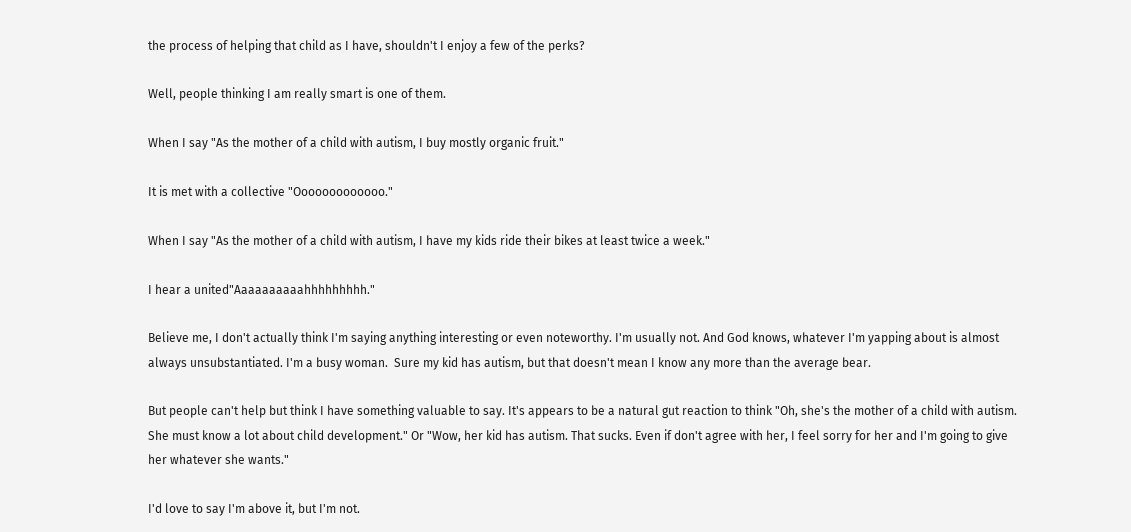the process of helping that child as I have, shouldn't I enjoy a few of the perks?

Well, people thinking I am really smart is one of them.

When I say "As the mother of a child with autism, I buy mostly organic fruit."

It is met with a collective "Ooooooooooooo."

When I say "As the mother of a child with autism, I have my kids ride their bikes at least twice a week."

I hear a united"Aaaaaaaaaahhhhhhhhh."

Believe me, I don't actually think I'm saying anything interesting or even noteworthy. I'm usually not. And God knows, whatever I'm yapping about is almost always unsubstantiated. I'm a busy woman.  Sure my kid has autism, but that doesn't mean I know any more than the average bear.

But people can't help but think I have something valuable to say. It's appears to be a natural gut reaction to think "Oh, she's the mother of a child with autism.  She must know a lot about child development." Or "Wow, her kid has autism. That sucks. Even if don't agree with her, I feel sorry for her and I'm going to give her whatever she wants."

I'd love to say I'm above it, but I'm not.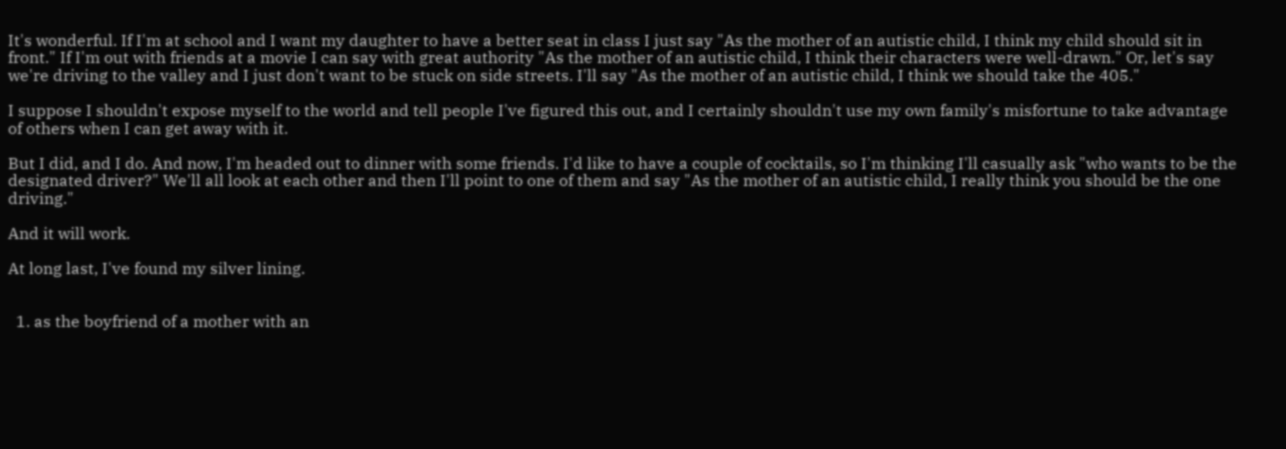It's wonderful. If I'm at school and I want my daughter to have a better seat in class I just say "As the mother of an autistic child, I think my child should sit in front." If I'm out with friends at a movie I can say with great authority "As the mother of an autistic child, I think their characters were well-drawn." Or, let's say we're driving to the valley and I just don't want to be stuck on side streets. I'll say "As the mother of an autistic child, I think we should take the 405."

I suppose I shouldn't expose myself to the world and tell people I've figured this out, and I certainly shouldn't use my own family's misfortune to take advantage of others when I can get away with it.

But I did, and I do. And now, I'm headed out to dinner with some friends. I'd like to have a couple of cocktails, so I'm thinking I'll casually ask "who wants to be the designated driver?" We'll all look at each other and then I'll point to one of them and say "As the mother of an autistic child, I really think you should be the one driving."

And it will work.

At long last, I've found my silver lining.


  1. as the boyfriend of a mother with an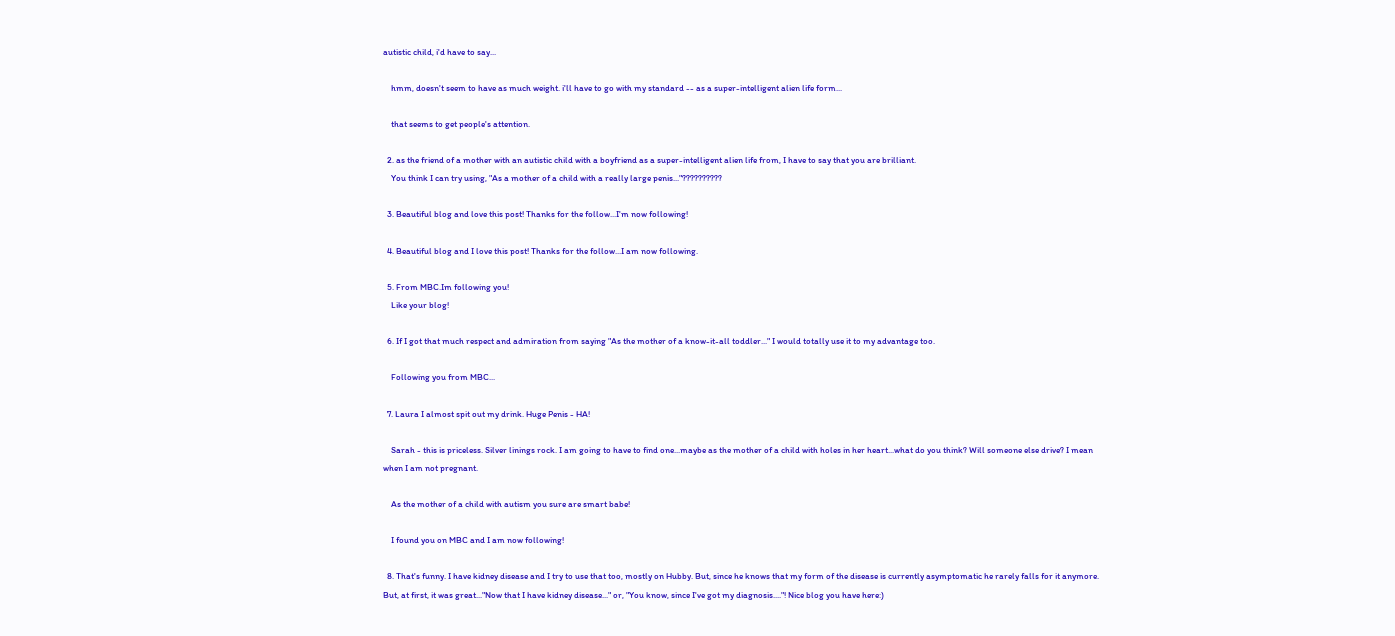autistic child, i'd have to say...

    hmm, doesn't seem to have as much weight. i'll have to go with my standard -- as a super-intelligent alien life form...

    that seems to get people's attention.

  2. as the friend of a mother with an autistic child with a boyfriend as a super-intelligent alien life from, I have to say that you are brilliant.
    You think I can try using, "As a mother of a child with a really large penis..."??????????

  3. Beautiful blog and love this post! Thanks for the follow...I'm now following!

  4. Beautiful blog and I love this post! Thanks for the follow...I am now following.

  5. From MBC.Im following you!
    Like your blog!

  6. If I got that much respect and admiration from saying "As the mother of a know-it-all toddler..." I would totally use it to my advantage too.

    Following you from MBC...

  7. Laura I almost spit out my drink. Huge Penis - HA!

    Sarah - this is priceless. Silver linings rock. I am going to have to find one...maybe as the mother of a child with holes in her heart...what do you think? Will someone else drive? I mean when I am not pregnant.

    As the mother of a child with autism you sure are smart babe!

    I found you on MBC and I am now following!

  8. That's funny. I have kidney disease and I try to use that too, mostly on Hubby. But, since he knows that my form of the disease is currently asymptomatic he rarely falls for it anymore. But, at first, it was great..."Now that I have kidney disease..." or, "You know, since I've got my diagnosis...."! Nice blog you have here:)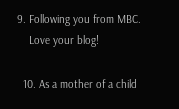9. Following you from MBC.
    Love your blog!

  10. As a mother of a child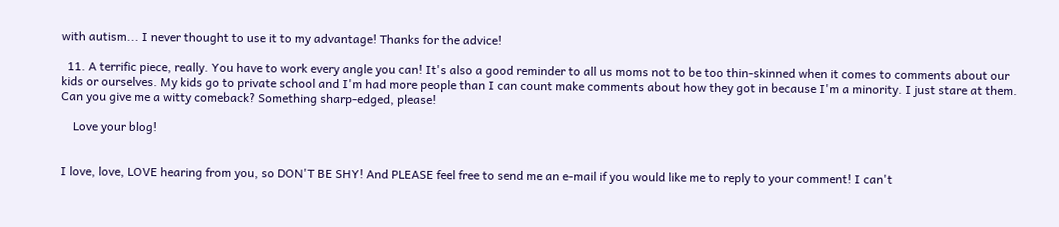with autism... I never thought to use it to my advantage! Thanks for the advice!

  11. A terrific piece, really. You have to work every angle you can! It's also a good reminder to all us moms not to be too thin-skinned when it comes to comments about our kids or ourselves. My kids go to private school and I'm had more people than I can count make comments about how they got in because I'm a minority. I just stare at them. Can you give me a witty comeback? Something sharp-edged, please!

    Love your blog!


I love, love, LOVE hearing from you, so DON'T BE SHY! And PLEASE feel free to send me an e-mail if you would like me to reply to your comment! I can't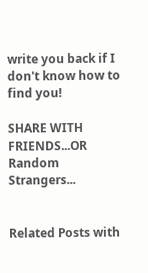write you back if I don't know how to find you!

SHARE WITH FRIENDS...OR Random Strangers...


Related Posts with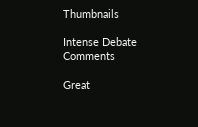Thumbnails

Intense Debate Comments

Great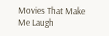Movies That Make Me Laugh